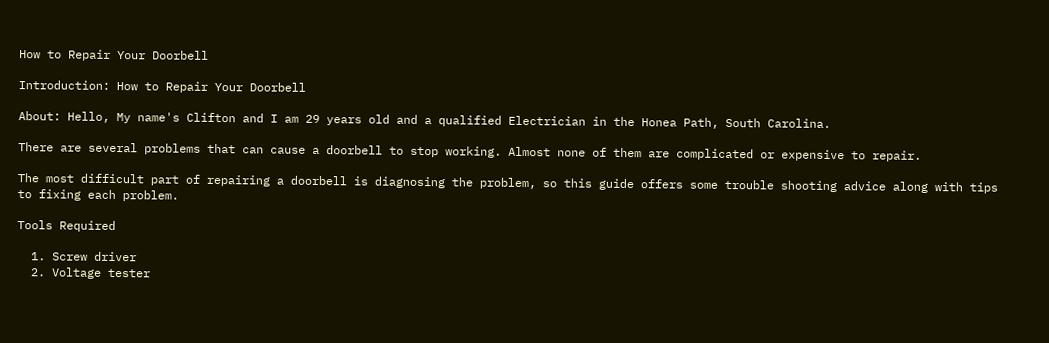How to Repair Your Doorbell

Introduction: How to Repair Your Doorbell

About: Hello, My name's Clifton and I am 29 years old and a qualified Electrician in the Honea Path, South Carolina.

There are several problems that can cause a doorbell to stop working. Almost none of them are complicated or expensive to repair.

The most difficult part of repairing a doorbell is diagnosing the problem, so this guide offers some trouble shooting advice along with tips to fixing each problem.

Tools Required

  1. Screw driver
  2. Voltage tester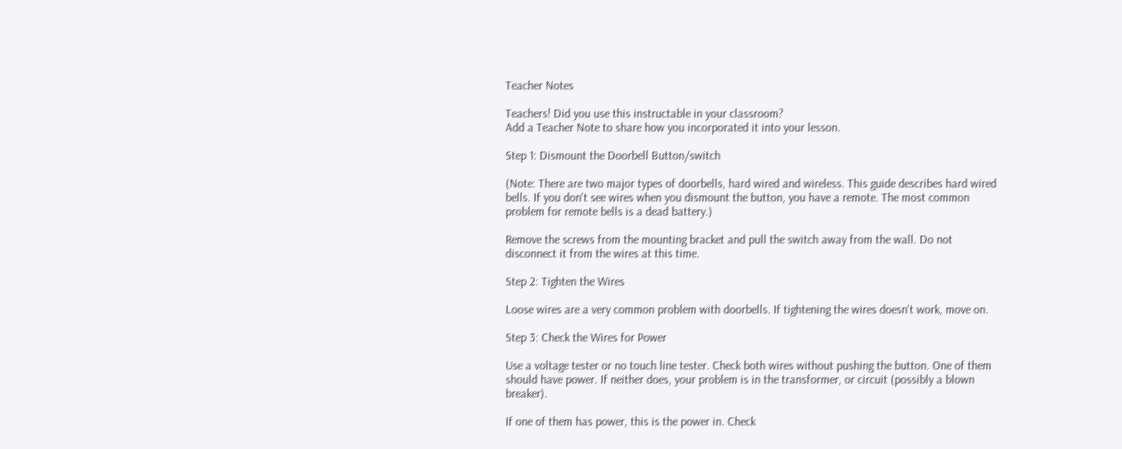Teacher Notes

Teachers! Did you use this instructable in your classroom?
Add a Teacher Note to share how you incorporated it into your lesson.

Step 1: Dismount the Doorbell Button/switch

(Note: There are two major types of doorbells, hard wired and wireless. This guide describes hard wired bells. If you don't see wires when you dismount the button, you have a remote. The most common problem for remote bells is a dead battery.)

Remove the screws from the mounting bracket and pull the switch away from the wall. Do not disconnect it from the wires at this time.

Step 2: Tighten the Wires

Loose wires are a very common problem with doorbells. If tightening the wires doesn't work, move on.

Step 3: Check the Wires for Power

Use a voltage tester or no touch line tester. Check both wires without pushing the button. One of them should have power. If neither does, your problem is in the transformer, or circuit (possibly a blown breaker).

If one of them has power, this is the power in. Check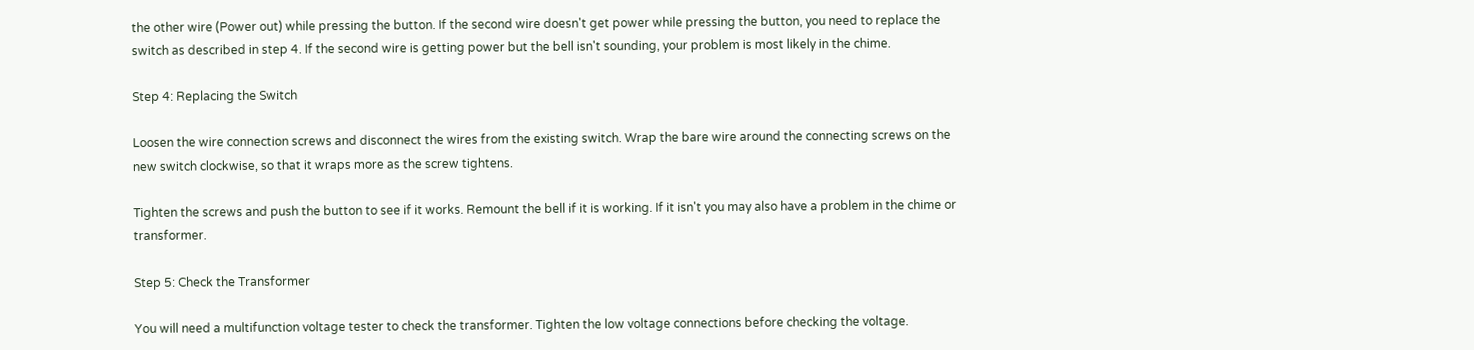the other wire (Power out) while pressing the button. If the second wire doesn't get power while pressing the button, you need to replace the switch as described in step 4. If the second wire is getting power but the bell isn't sounding, your problem is most likely in the chime.

Step 4: Replacing the Switch

Loosen the wire connection screws and disconnect the wires from the existing switch. Wrap the bare wire around the connecting screws on the new switch clockwise, so that it wraps more as the screw tightens.

Tighten the screws and push the button to see if it works. Remount the bell if it is working. If it isn't you may also have a problem in the chime or transformer.

Step 5: Check the Transformer

You will need a multifunction voltage tester to check the transformer. Tighten the low voltage connections before checking the voltage.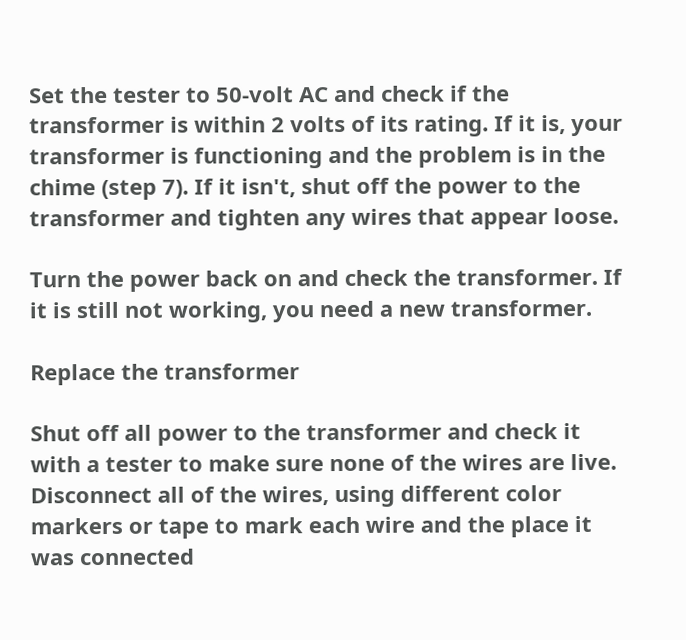Set the tester to 50-volt AC and check if the transformer is within 2 volts of its rating. If it is, your transformer is functioning and the problem is in the chime (step 7). If it isn't, shut off the power to the transformer and tighten any wires that appear loose.

Turn the power back on and check the transformer. If it is still not working, you need a new transformer.

Replace the transformer

Shut off all power to the transformer and check it with a tester to make sure none of the wires are live. Disconnect all of the wires, using different color markers or tape to mark each wire and the place it was connected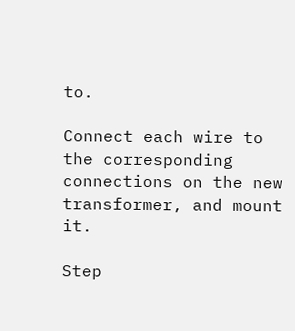to.

Connect each wire to the corresponding connections on the new transformer, and mount it.

Step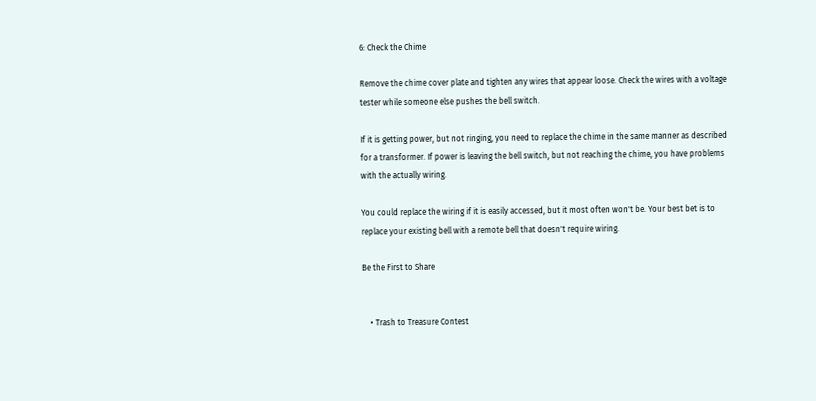6: Check the Chime

Remove the chime cover plate and tighten any wires that appear loose. Check the wires with a voltage tester while someone else pushes the bell switch.

If it is getting power, but not ringing, you need to replace the chime in the same manner as described for a transformer. If power is leaving the bell switch, but not reaching the chime, you have problems with the actually wiring.

You could replace the wiring if it is easily accessed, but it most often won't be. Your best bet is to replace your existing bell with a remote bell that doesn't require wiring.

Be the First to Share


    • Trash to Treasure Contest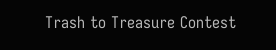Trash to Treasure Contest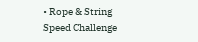• Rope & String Speed Challenge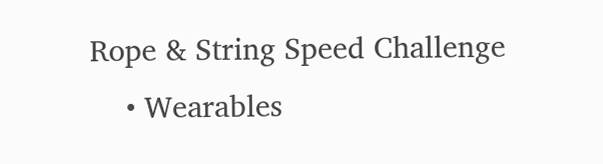Rope & String Speed Challenge
    • Wearables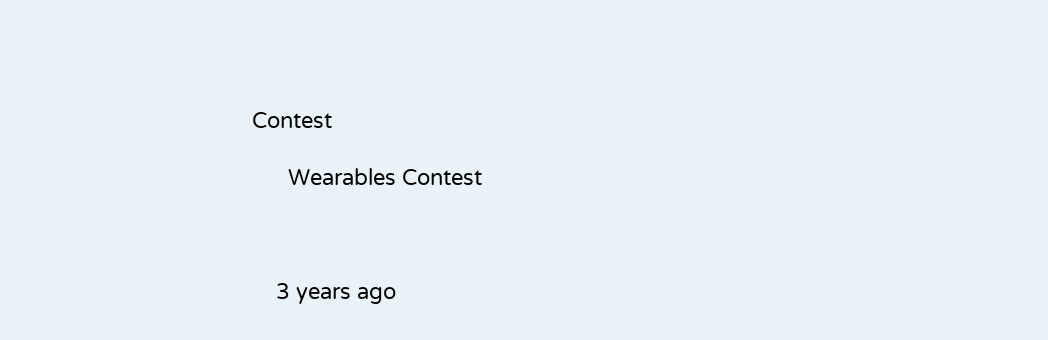Contest

      Wearables Contest



    3 years ago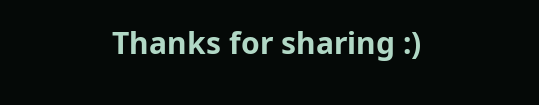Thanks for sharing :)